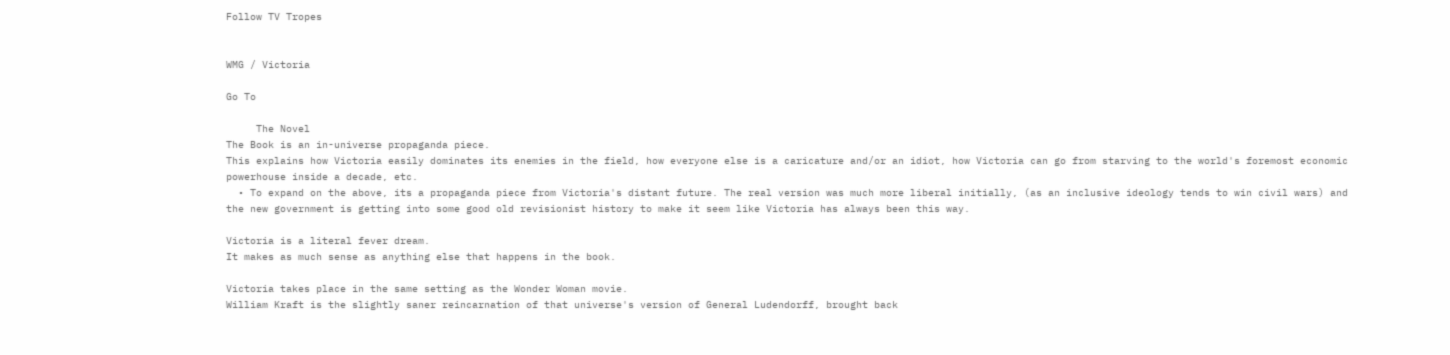Follow TV Tropes


WMG / Victoria

Go To

     The Novel
The Book is an in-universe propaganda piece.
This explains how Victoria easily dominates its enemies in the field, how everyone else is a caricature and/or an idiot, how Victoria can go from starving to the world's foremost economic powerhouse inside a decade, etc.
  • To expand on the above, its a propaganda piece from Victoria's distant future. The real version was much more liberal initially, (as an inclusive ideology tends to win civil wars) and the new government is getting into some good old revisionist history to make it seem like Victoria has always been this way.

Victoria is a literal fever dream.
It makes as much sense as anything else that happens in the book.

Victoria takes place in the same setting as the Wonder Woman movie.
William Kraft is the slightly saner reincarnation of that universe's version of General Ludendorff, brought back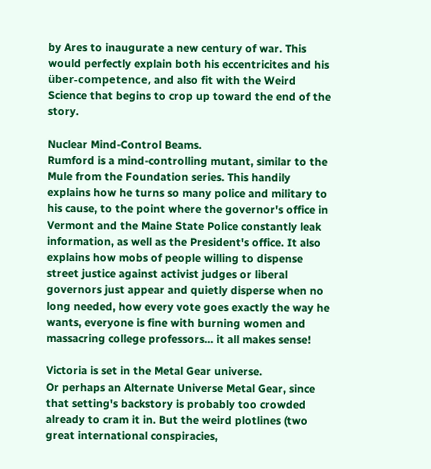by Ares to inaugurate a new century of war. This would perfectly explain both his eccentricites and his über-competence, and also fit with the Weird Science that begins to crop up toward the end of the story.

Nuclear Mind-Control Beams.
Rumford is a mind-controlling mutant, similar to the Mule from the Foundation series. This handily explains how he turns so many police and military to his cause, to the point where the governor's office in Vermont and the Maine State Police constantly leak information, as well as the President's office. It also explains how mobs of people willing to dispense street justice against activist judges or liberal governors just appear and quietly disperse when no long needed, how every vote goes exactly the way he wants, everyone is fine with burning women and massacring college professors... it all makes sense!

Victoria is set in the Metal Gear universe.
Or perhaps an Alternate Universe Metal Gear, since that setting's backstory is probably too crowded already to cram it in. But the weird plotlines (two great international conspiracies,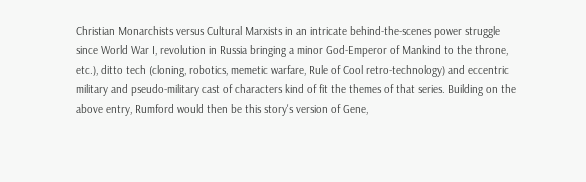Christian Monarchists versus Cultural Marxists in an intricate behind-the-scenes power struggle since World War I, revolution in Russia bringing a minor God-Emperor of Mankind to the throne, etc.), ditto tech (cloning, robotics, memetic warfare, Rule of Cool retro-technology) and eccentric military and pseudo-military cast of characters kind of fit the themes of that series. Building on the above entry, Rumford would then be this story's version of Gene,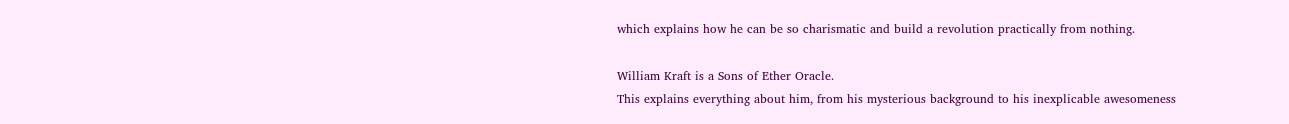which explains how he can be so charismatic and build a revolution practically from nothing.

William Kraft is a Sons of Ether Oracle.
This explains everything about him, from his mysterious background to his inexplicable awesomeness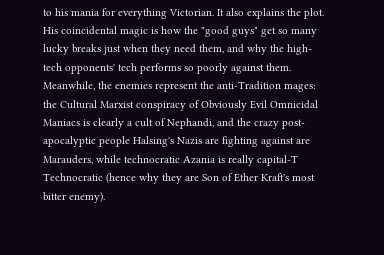to his mania for everything Victorian. It also explains the plot. His coincidental magic is how the "good guys" get so many lucky breaks just when they need them, and why the high-tech opponents' tech performs so poorly against them. Meanwhile, the enemies represent the anti-Tradition mages: the Cultural Marxist conspiracy of Obviously Evil Omnicidal Maniacs is clearly a cult of Nephandi, and the crazy post-apocalyptic people Halsing's Nazis are fighting against are Marauders, while technocratic Azania is really capital-T Technocratic (hence why they are Son of Ether Kraft's most bitter enemy).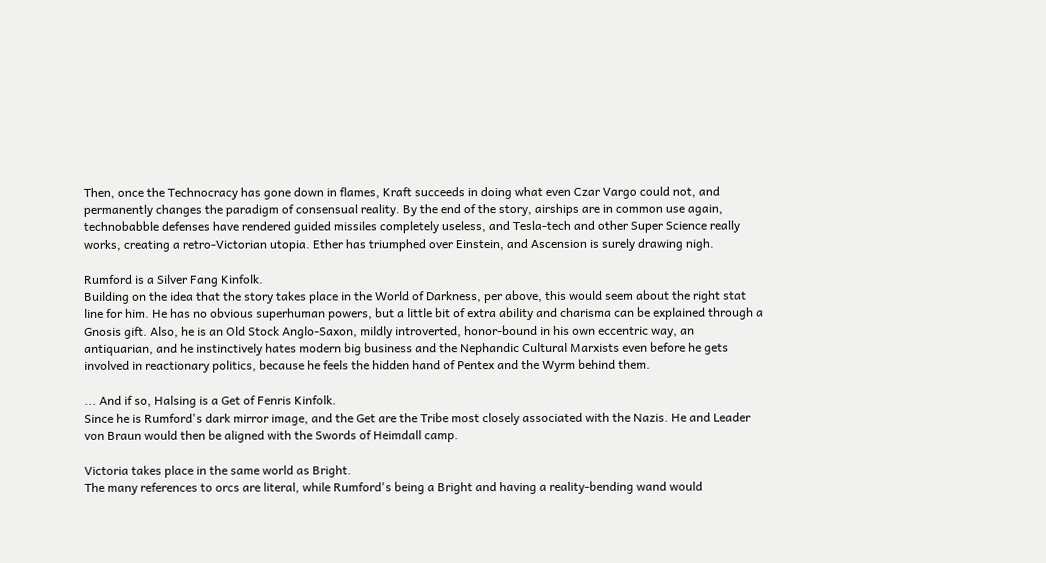Then, once the Technocracy has gone down in flames, Kraft succeeds in doing what even Czar Vargo could not, and permanently changes the paradigm of consensual reality. By the end of the story, airships are in common use again, technobabble defenses have rendered guided missiles completely useless, and Tesla-tech and other Super Science really works, creating a retro-Victorian utopia. Ether has triumphed over Einstein, and Ascension is surely drawing nigh.

Rumford is a Silver Fang Kinfolk.
Building on the idea that the story takes place in the World of Darkness, per above, this would seem about the right stat line for him. He has no obvious superhuman powers, but a little bit of extra ability and charisma can be explained through a Gnosis gift. Also, he is an Old Stock Anglo-Saxon, mildly introverted, honor-bound in his own eccentric way, an antiquarian, and he instinctively hates modern big business and the Nephandic Cultural Marxists even before he gets involved in reactionary politics, because he feels the hidden hand of Pentex and the Wyrm behind them.

... And if so, Halsing is a Get of Fenris Kinfolk.
Since he is Rumford's dark mirror image, and the Get are the Tribe most closely associated with the Nazis. He and Leader von Braun would then be aligned with the Swords of Heimdall camp.

Victoria takes place in the same world as Bright.
The many references to orcs are literal, while Rumford's being a Bright and having a reality-bending wand would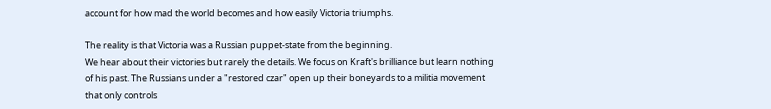account for how mad the world becomes and how easily Victoria triumphs.

The reality is that Victoria was a Russian puppet-state from the beginning.
We hear about their victories but rarely the details. We focus on Kraft's brilliance but learn nothing of his past. The Russians under a "restored czar" open up their boneyards to a militia movement that only controls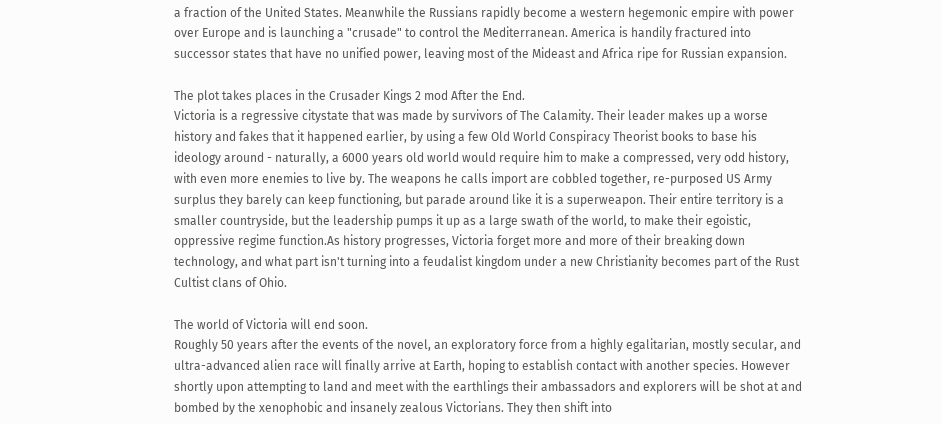a fraction of the United States. Meanwhile the Russians rapidly become a western hegemonic empire with power over Europe and is launching a "crusade" to control the Mediterranean. America is handily fractured into successor states that have no unified power, leaving most of the Mideast and Africa ripe for Russian expansion.

The plot takes places in the Crusader Kings 2 mod After the End.
Victoria is a regressive citystate that was made by survivors of The Calamity. Their leader makes up a worse history and fakes that it happened earlier, by using a few Old World Conspiracy Theorist books to base his ideology around - naturally, a 6000 years old world would require him to make a compressed, very odd history, with even more enemies to live by. The weapons he calls import are cobbled together, re-purposed US Army surplus they barely can keep functioning, but parade around like it is a superweapon. Their entire territory is a smaller countryside, but the leadership pumps it up as a large swath of the world, to make their egoistic, oppressive regime function.As history progresses, Victoria forget more and more of their breaking down technology, and what part isn't turning into a feudalist kingdom under a new Christianity becomes part of the Rust Cultist clans of Ohio.

The world of Victoria will end soon.
Roughly 50 years after the events of the novel, an exploratory force from a highly egalitarian, mostly secular, and ultra-advanced alien race will finally arrive at Earth, hoping to establish contact with another species. However shortly upon attempting to land and meet with the earthlings their ambassadors and explorers will be shot at and bombed by the xenophobic and insanely zealous Victorians. They then shift into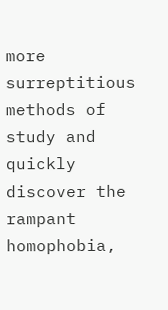more surreptitious methods of study and quickly discover the rampant homophobia,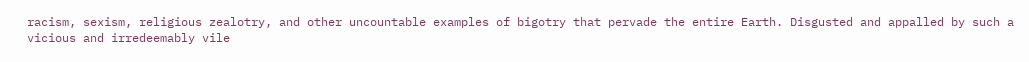racism, sexism, religious zealotry, and other uncountable examples of bigotry that pervade the entire Earth. Disgusted and appalled by such a vicious and irredeemably vile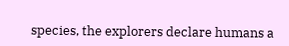species, the explorers declare humans a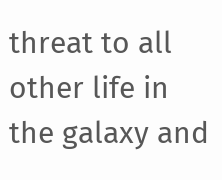threat to all other life in the galaxy and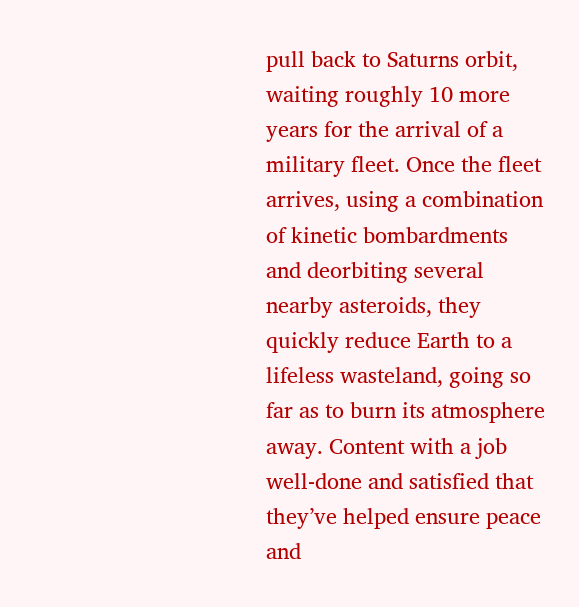pull back to Saturns orbit, waiting roughly 10 more years for the arrival of a military fleet. Once the fleet arrives, using a combination of kinetic bombardments and deorbiting several nearby asteroids, they quickly reduce Earth to a lifeless wasteland, going so far as to burn its atmosphere away. Content with a job well-done and satisfied that they’ve helped ensure peace and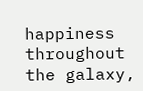happiness throughout the galaxy,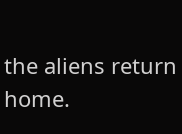the aliens return home.